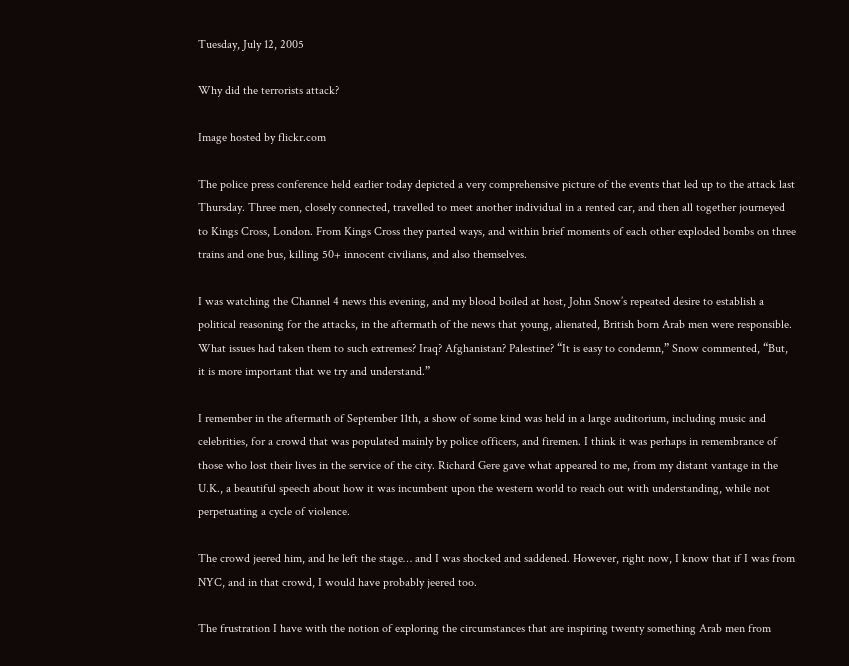Tuesday, July 12, 2005

Why did the terrorists attack?

Image hosted by flickr.com

The police press conference held earlier today depicted a very comprehensive picture of the events that led up to the attack last Thursday. Three men, closely connected, travelled to meet another individual in a rented car, and then all together journeyed to Kings Cross, London. From Kings Cross they parted ways, and within brief moments of each other exploded bombs on three trains and one bus, killing 50+ innocent civilians, and also themselves.

I was watching the Channel 4 news this evening, and my blood boiled at host, John Snow’s repeated desire to establish a political reasoning for the attacks, in the aftermath of the news that young, alienated, British born Arab men were responsible. What issues had taken them to such extremes? Iraq? Afghanistan? Palestine? “It is easy to condemn,” Snow commented, “But, it is more important that we try and understand.”

I remember in the aftermath of September 11th, a show of some kind was held in a large auditorium, including music and celebrities, for a crowd that was populated mainly by police officers, and firemen. I think it was perhaps in remembrance of those who lost their lives in the service of the city. Richard Gere gave what appeared to me, from my distant vantage in the U.K., a beautiful speech about how it was incumbent upon the western world to reach out with understanding, while not perpetuating a cycle of violence.

The crowd jeered him, and he left the stage… and I was shocked and saddened. However, right now, I know that if I was from NYC, and in that crowd, I would have probably jeered too.

The frustration I have with the notion of exploring the circumstances that are inspiring twenty something Arab men from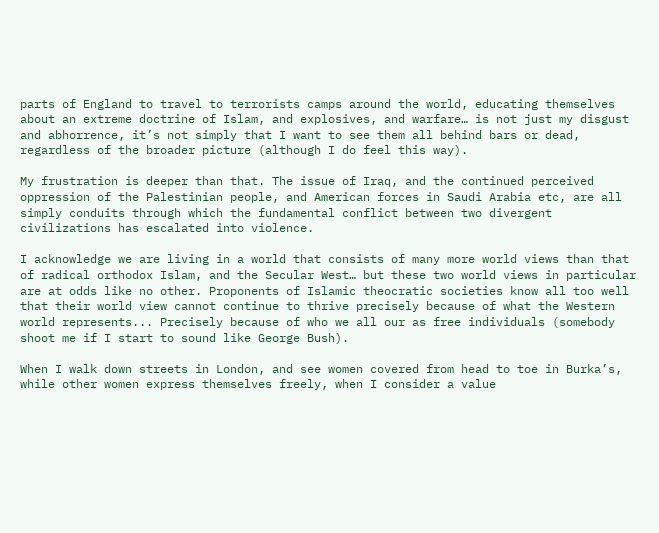parts of England to travel to terrorists camps around the world, educating themselves about an extreme doctrine of Islam, and explosives, and warfare… is not just my disgust and abhorrence, it’s not simply that I want to see them all behind bars or dead, regardless of the broader picture (although I do feel this way).

My frustration is deeper than that. The issue of Iraq, and the continued perceived oppression of the Palestinian people, and American forces in Saudi Arabia etc, are all simply conduits through which the fundamental conflict between two divergent civilizations has escalated into violence.

I acknowledge we are living in a world that consists of many more world views than that of radical orthodox Islam, and the Secular West… but these two world views in particular are at odds like no other. Proponents of Islamic theocratic societies know all too well that their world view cannot continue to thrive precisely because of what the Western world represents... Precisely because of who we all our as free individuals (somebody shoot me if I start to sound like George Bush).

When I walk down streets in London, and see women covered from head to toe in Burka’s, while other women express themselves freely, when I consider a value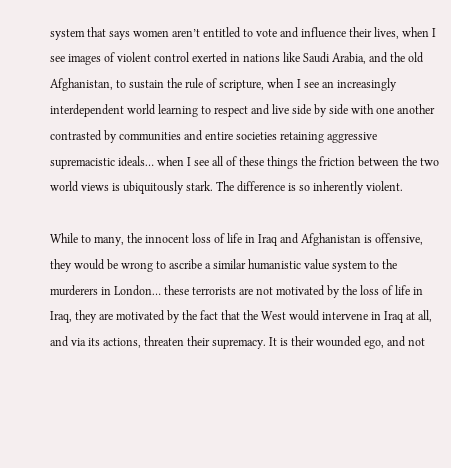system that says women aren’t entitled to vote and influence their lives, when I see images of violent control exerted in nations like Saudi Arabia, and the old Afghanistan, to sustain the rule of scripture, when I see an increasingly interdependent world learning to respect and live side by side with one another contrasted by communities and entire societies retaining aggressive supremacistic ideals… when I see all of these things the friction between the two world views is ubiquitously stark. The difference is so inherently violent.

While to many, the innocent loss of life in Iraq and Afghanistan is offensive, they would be wrong to ascribe a similar humanistic value system to the murderers in London… these terrorists are not motivated by the loss of life in Iraq, they are motivated by the fact that the West would intervene in Iraq at all, and via its actions, threaten their supremacy. It is their wounded ego, and not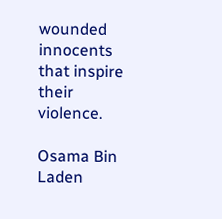wounded innocents that inspire their violence.

Osama Bin Laden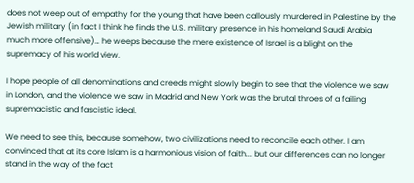does not weep out of empathy for the young that have been callously murdered in Palestine by the Jewish military (in fact I think he finds the U.S. military presence in his homeland Saudi Arabia much more offensive)… he weeps because the mere existence of Israel is a blight on the supremacy of his world view.

I hope people of all denominations and creeds might slowly begin to see that the violence we saw in London, and the violence we saw in Madrid and New York was the brutal throes of a failing supremacistic and fascistic ideal.

We need to see this, because somehow, two civilizations need to reconcile each other. I am convinced that at its core Islam is a harmonious vision of faith... but our differences can no longer stand in the way of the fact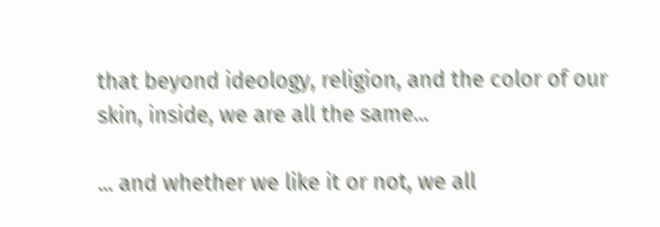that beyond ideology, religion, and the color of our skin, inside, we are all the same...

... and whether we like it or not, we all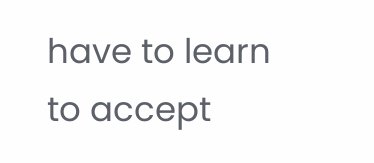have to learn to accept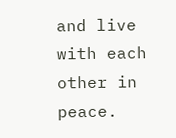and live with each other in peace.